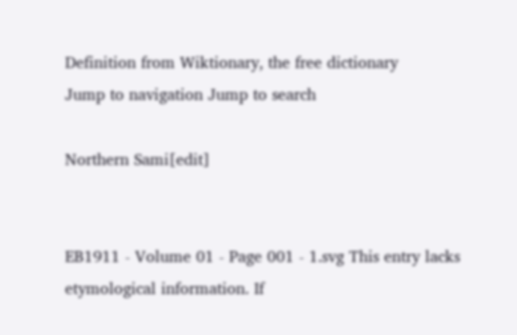Definition from Wiktionary, the free dictionary
Jump to navigation Jump to search

Northern Sami[edit]


EB1911 - Volume 01 - Page 001 - 1.svg This entry lacks etymological information. If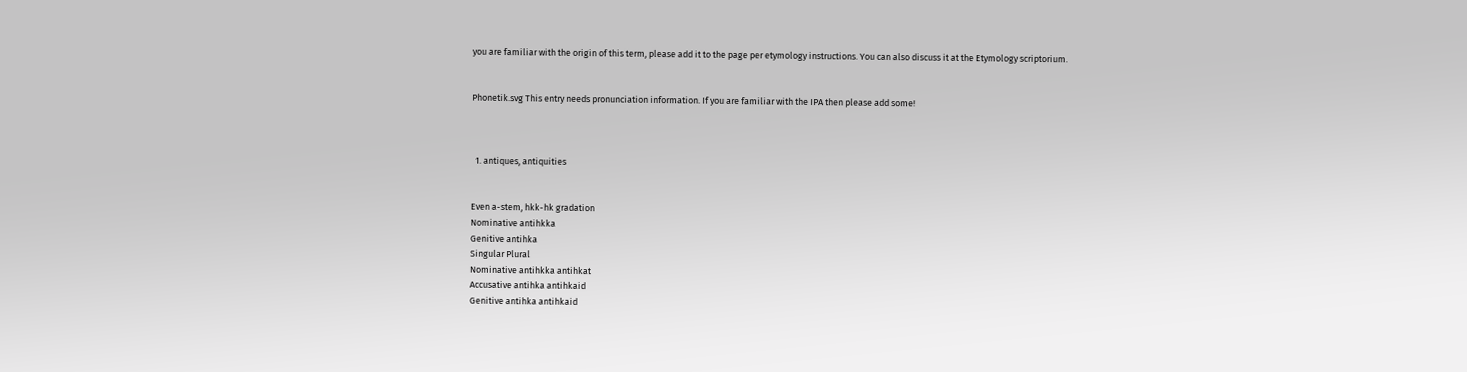you are familiar with the origin of this term, please add it to the page per etymology instructions. You can also discuss it at the Etymology scriptorium.


Phonetik.svg This entry needs pronunciation information. If you are familiar with the IPA then please add some!



  1. antiques, antiquities


Even a-stem, hkk-hk gradation
Nominative antihkka
Genitive antihka
Singular Plural
Nominative antihkka antihkat
Accusative antihka antihkaid
Genitive antihka antihkaid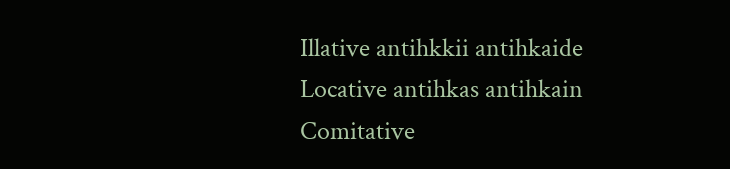Illative antihkkii antihkaide
Locative antihkas antihkain
Comitative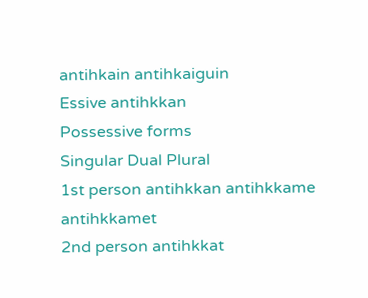antihkain antihkaiguin
Essive antihkkan
Possessive forms
Singular Dual Plural
1st person antihkkan antihkkame antihkkamet
2nd person antihkkat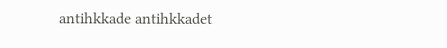antihkkade antihkkadet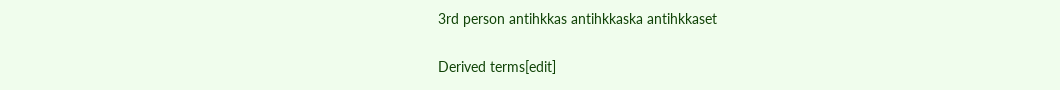3rd person antihkkas antihkkaska antihkkaset

Derived terms[edit]